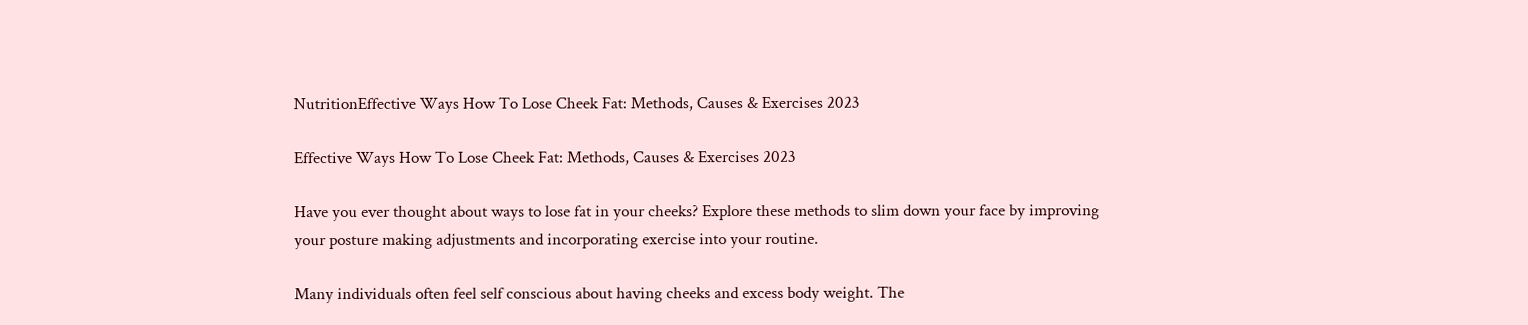NutritionEffective Ways How To Lose Cheek Fat: Methods, Causes & Exercises 2023

Effective Ways How To Lose Cheek Fat: Methods, Causes & Exercises 2023

Have you ever thought about ways to lose fat in your cheeks? Explore these methods to slim down your face by improving your posture making adjustments and incorporating exercise into your routine.

Many individuals often feel self conscious about having cheeks and excess body weight. The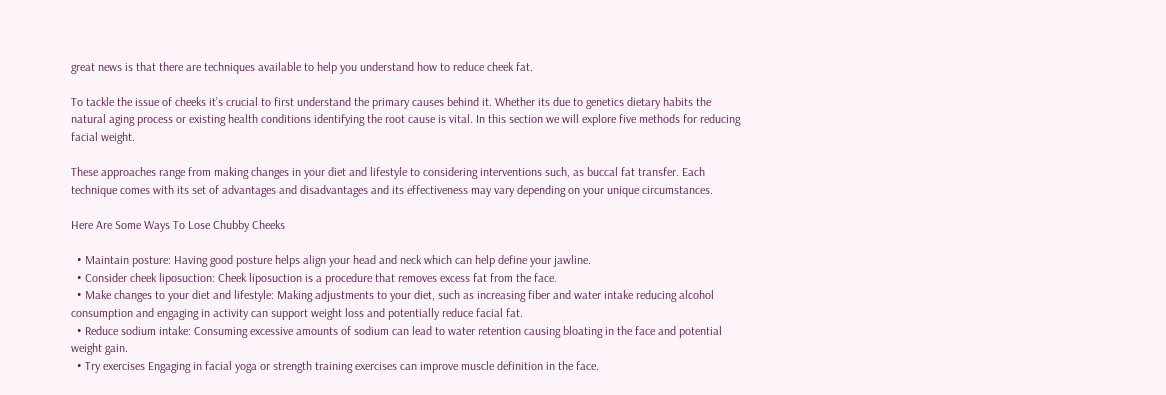great news is that there are techniques available to help you understand how to reduce cheek fat.

To tackle the issue of cheeks it’s crucial to first understand the primary causes behind it. Whether its due to genetics dietary habits the natural aging process or existing health conditions identifying the root cause is vital. In this section we will explore five methods for reducing facial weight.

These approaches range from making changes in your diet and lifestyle to considering interventions such, as buccal fat transfer. Each technique comes with its set of advantages and disadvantages and its effectiveness may vary depending on your unique circumstances.

Here Are Some Ways To Lose Chubby Cheeks

  • Maintain posture: Having good posture helps align your head and neck which can help define your jawline.
  • Consider cheek liposuction: Cheek liposuction is a procedure that removes excess fat from the face.
  • Make changes to your diet and lifestyle: Making adjustments to your diet, such as increasing fiber and water intake reducing alcohol consumption and engaging in activity can support weight loss and potentially reduce facial fat.
  • Reduce sodium intake: Consuming excessive amounts of sodium can lead to water retention causing bloating in the face and potential weight gain.
  • Try exercises Engaging in facial yoga or strength training exercises can improve muscle definition in the face.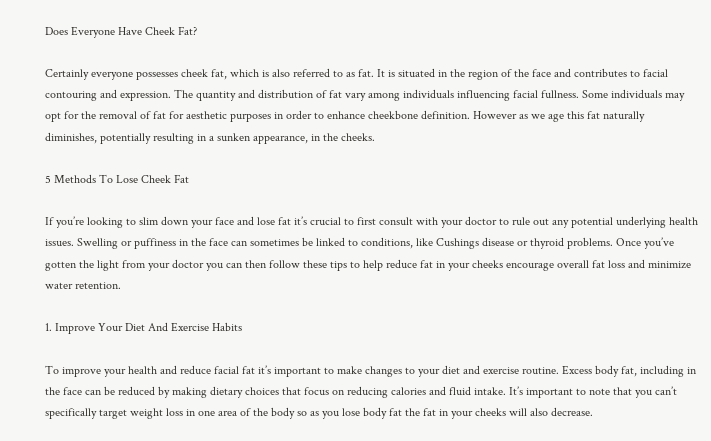Does Everyone Have Cheek Fat?

Certainly everyone possesses cheek fat, which is also referred to as fat. It is situated in the region of the face and contributes to facial contouring and expression. The quantity and distribution of fat vary among individuals influencing facial fullness. Some individuals may opt for the removal of fat for aesthetic purposes in order to enhance cheekbone definition. However as we age this fat naturally diminishes, potentially resulting in a sunken appearance, in the cheeks.

5 Methods To Lose Cheek Fat

If you’re looking to slim down your face and lose fat it’s crucial to first consult with your doctor to rule out any potential underlying health issues. Swelling or puffiness in the face can sometimes be linked to conditions, like Cushings disease or thyroid problems. Once you’ve gotten the light from your doctor you can then follow these tips to help reduce fat in your cheeks encourage overall fat loss and minimize water retention.

1. Improve Your Diet And Exercise Habits

To improve your health and reduce facial fat it’s important to make changes to your diet and exercise routine. Excess body fat, including in the face can be reduced by making dietary choices that focus on reducing calories and fluid intake. It’s important to note that you can’t specifically target weight loss in one area of the body so as you lose body fat the fat in your cheeks will also decrease.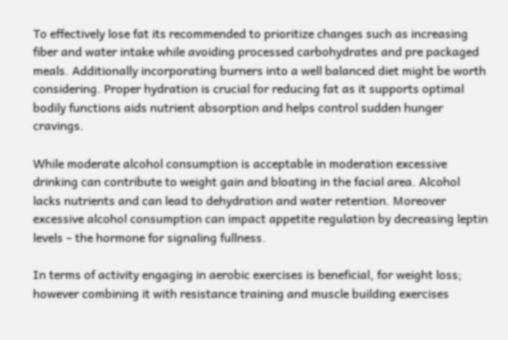To effectively lose fat its recommended to prioritize changes such as increasing fiber and water intake while avoiding processed carbohydrates and pre packaged meals. Additionally incorporating burners into a well balanced diet might be worth considering. Proper hydration is crucial for reducing fat as it supports optimal bodily functions aids nutrient absorption and helps control sudden hunger cravings.

While moderate alcohol consumption is acceptable in moderation excessive drinking can contribute to weight gain and bloating in the facial area. Alcohol lacks nutrients and can lead to dehydration and water retention. Moreover excessive alcohol consumption can impact appetite regulation by decreasing leptin levels – the hormone for signaling fullness.

In terms of activity engaging in aerobic exercises is beneficial, for weight loss; however combining it with resistance training and muscle building exercises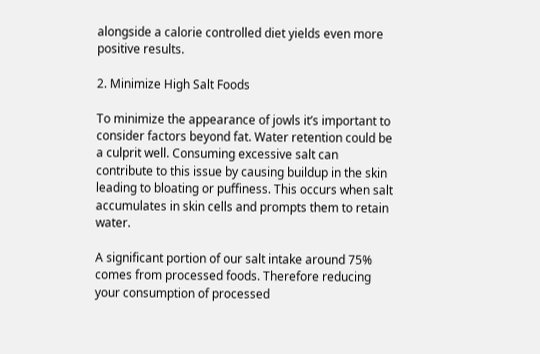alongside a calorie controlled diet yields even more positive results.

2. Minimize High Salt Foods

To minimize the appearance of jowls it’s important to consider factors beyond fat. Water retention could be a culprit well. Consuming excessive salt can contribute to this issue by causing buildup in the skin leading to bloating or puffiness. This occurs when salt accumulates in skin cells and prompts them to retain water.

A significant portion of our salt intake around 75% comes from processed foods. Therefore reducing your consumption of processed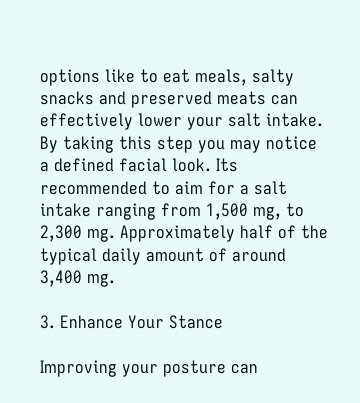options like to eat meals, salty snacks and preserved meats can effectively lower your salt intake. By taking this step you may notice a defined facial look. Its recommended to aim for a salt intake ranging from 1,500 mg, to 2,300 mg. Approximately half of the typical daily amount of around 3,400 mg.

3. Enhance Your Stance

Improving your posture can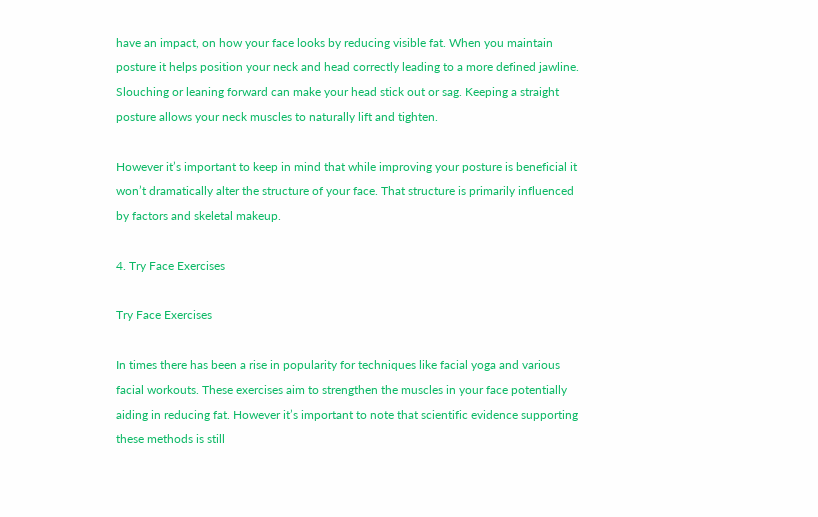have an impact, on how your face looks by reducing visible fat. When you maintain posture it helps position your neck and head correctly leading to a more defined jawline. Slouching or leaning forward can make your head stick out or sag. Keeping a straight posture allows your neck muscles to naturally lift and tighten.

However it’s important to keep in mind that while improving your posture is beneficial it won’t dramatically alter the structure of your face. That structure is primarily influenced by factors and skeletal makeup.

4. Try Face Exercises

Try Face Exercises

In times there has been a rise in popularity for techniques like facial yoga and various facial workouts. These exercises aim to strengthen the muscles in your face potentially aiding in reducing fat. However it’s important to note that scientific evidence supporting these methods is still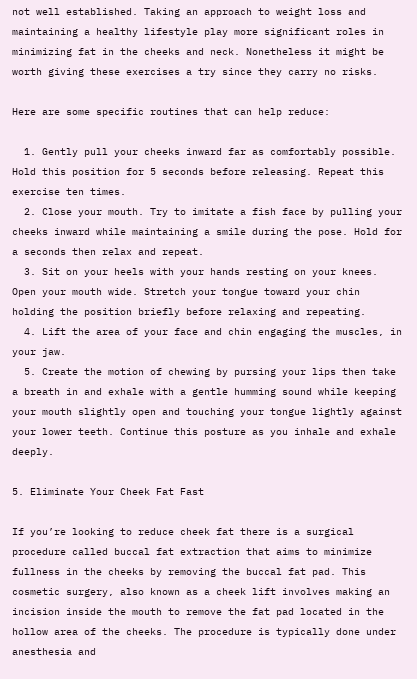not well established. Taking an approach to weight loss and maintaining a healthy lifestyle play more significant roles in minimizing fat in the cheeks and neck. Nonetheless it might be worth giving these exercises a try since they carry no risks.

Here are some specific routines that can help reduce:

  1. Gently pull your cheeks inward far as comfortably possible. Hold this position for 5 seconds before releasing. Repeat this exercise ten times.
  2. Close your mouth. Try to imitate a fish face by pulling your cheeks inward while maintaining a smile during the pose. Hold for a seconds then relax and repeat.
  3. Sit on your heels with your hands resting on your knees. Open your mouth wide. Stretch your tongue toward your chin holding the position briefly before relaxing and repeating.
  4. Lift the area of your face and chin engaging the muscles, in your jaw.
  5. Create the motion of chewing by pursing your lips then take a breath in and exhale with a gentle humming sound while keeping your mouth slightly open and touching your tongue lightly against your lower teeth. Continue this posture as you inhale and exhale deeply.

5. Eliminate Your Cheek Fat Fast

If you’re looking to reduce cheek fat there is a surgical procedure called buccal fat extraction that aims to minimize fullness in the cheeks by removing the buccal fat pad. This cosmetic surgery, also known as a cheek lift involves making an incision inside the mouth to remove the fat pad located in the hollow area of the cheeks. The procedure is typically done under anesthesia and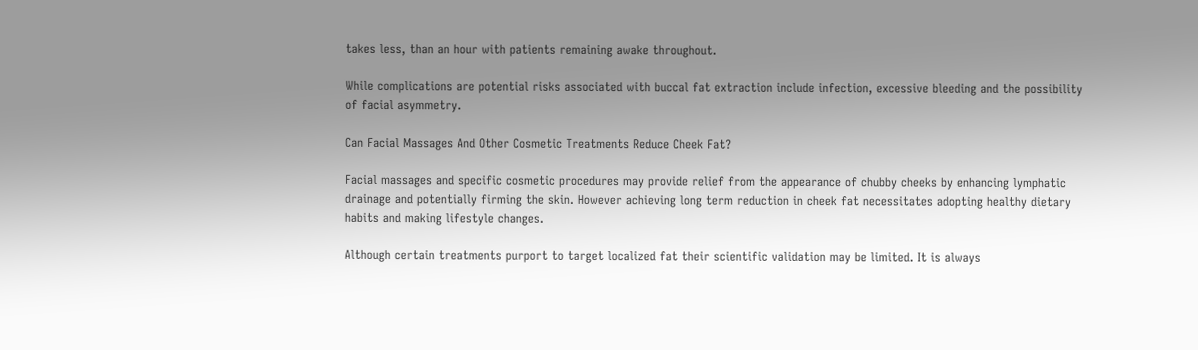takes less, than an hour with patients remaining awake throughout.

While complications are potential risks associated with buccal fat extraction include infection, excessive bleeding and the possibility of facial asymmetry.

Can Facial Massages And Other Cosmetic Treatments Reduce Cheek Fat?

Facial massages and specific cosmetic procedures may provide relief from the appearance of chubby cheeks by enhancing lymphatic drainage and potentially firming the skin. However achieving long term reduction in cheek fat necessitates adopting healthy dietary habits and making lifestyle changes.

Although certain treatments purport to target localized fat their scientific validation may be limited. It is always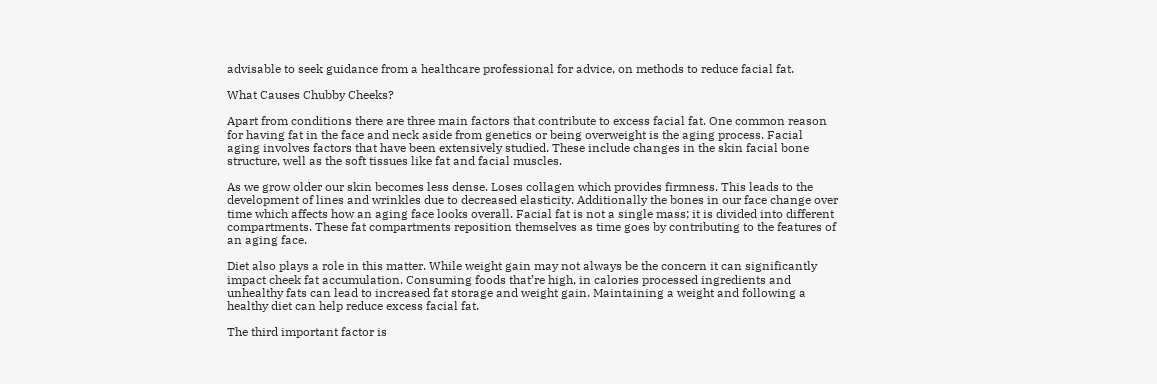advisable to seek guidance from a healthcare professional for advice, on methods to reduce facial fat.

What Causes Chubby Cheeks?

Apart from conditions there are three main factors that contribute to excess facial fat. One common reason for having fat in the face and neck aside from genetics or being overweight is the aging process. Facial aging involves factors that have been extensively studied. These include changes in the skin facial bone structure, well as the soft tissues like fat and facial muscles.

As we grow older our skin becomes less dense. Loses collagen which provides firmness. This leads to the development of lines and wrinkles due to decreased elasticity. Additionally the bones in our face change over time which affects how an aging face looks overall. Facial fat is not a single mass; it is divided into different compartments. These fat compartments reposition themselves as time goes by contributing to the features of an aging face.

Diet also plays a role in this matter. While weight gain may not always be the concern it can significantly impact cheek fat accumulation. Consuming foods that’re high, in calories processed ingredients and unhealthy fats can lead to increased fat storage and weight gain. Maintaining a weight and following a healthy diet can help reduce excess facial fat.

The third important factor is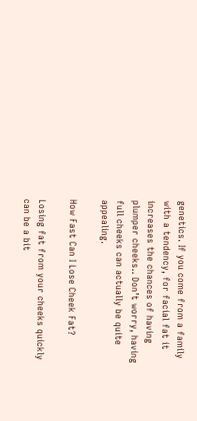genetics. If you come from a family with a tendency, for facial fat it increases the chances of having plumper cheeks.. Don’t worry, having full cheeks can actually be quite appealing.

How Fast Can I Lose Cheek Fat?

Losing fat from your cheeks quickly can be a bit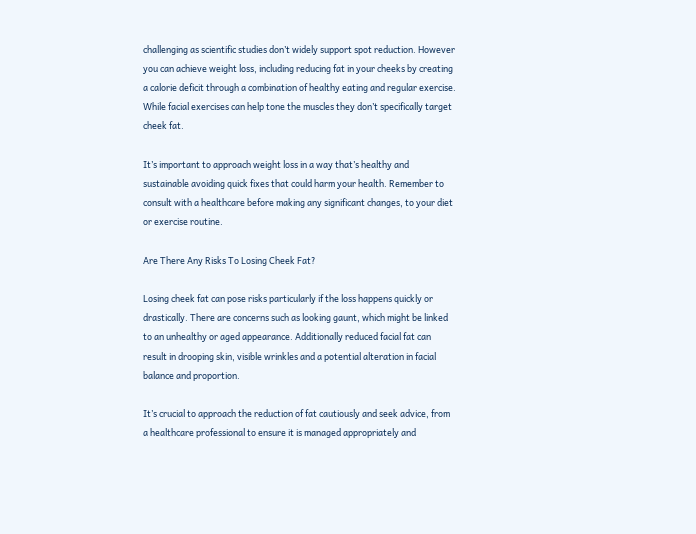challenging as scientific studies don’t widely support spot reduction. However you can achieve weight loss, including reducing fat in your cheeks by creating a calorie deficit through a combination of healthy eating and regular exercise. While facial exercises can help tone the muscles they don’t specifically target cheek fat.

It’s important to approach weight loss in a way that’s healthy and sustainable avoiding quick fixes that could harm your health. Remember to consult with a healthcare before making any significant changes, to your diet or exercise routine.

Are There Any Risks To Losing Cheek Fat?

Losing cheek fat can pose risks particularly if the loss happens quickly or drastically. There are concerns such as looking gaunt, which might be linked to an unhealthy or aged appearance. Additionally reduced facial fat can result in drooping skin, visible wrinkles and a potential alteration in facial balance and proportion.

It’s crucial to approach the reduction of fat cautiously and seek advice, from a healthcare professional to ensure it is managed appropriately and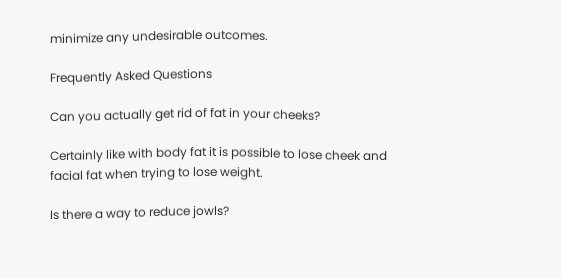minimize any undesirable outcomes.

Frequently Asked Questions

Can you actually get rid of fat in your cheeks?

Certainly like with body fat it is possible to lose cheek and facial fat when trying to lose weight.

Is there a way to reduce jowls?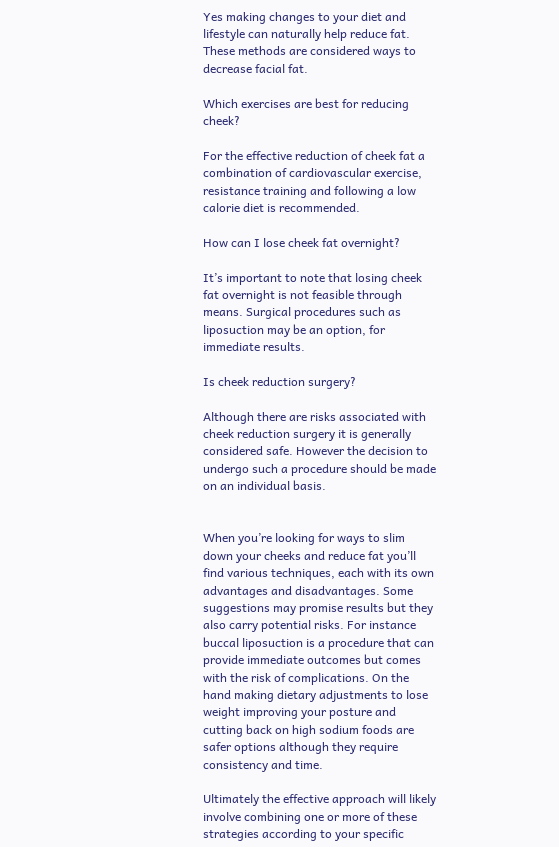Yes making changes to your diet and lifestyle can naturally help reduce fat. These methods are considered ways to decrease facial fat.

Which exercises are best for reducing cheek?

For the effective reduction of cheek fat a combination of cardiovascular exercise, resistance training and following a low calorie diet is recommended.

How can I lose cheek fat overnight?

It’s important to note that losing cheek fat overnight is not feasible through means. Surgical procedures such as liposuction may be an option, for immediate results.

Is cheek reduction surgery?

Although there are risks associated with cheek reduction surgery it is generally considered safe. However the decision to undergo such a procedure should be made on an individual basis.


When you’re looking for ways to slim down your cheeks and reduce fat you’ll find various techniques, each with its own advantages and disadvantages. Some suggestions may promise results but they also carry potential risks. For instance buccal liposuction is a procedure that can provide immediate outcomes but comes with the risk of complications. On the hand making dietary adjustments to lose weight improving your posture and cutting back on high sodium foods are safer options although they require consistency and time.

Ultimately the effective approach will likely involve combining one or more of these strategies according to your specific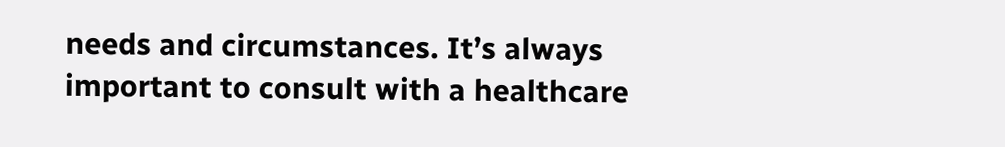needs and circumstances. It’s always important to consult with a healthcare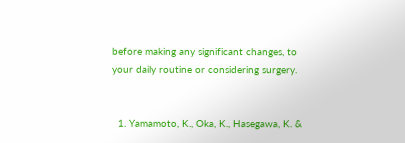before making any significant changes, to your daily routine or considering surgery.


  1. Yamamoto, K., Oka, K., Hasegawa, K. &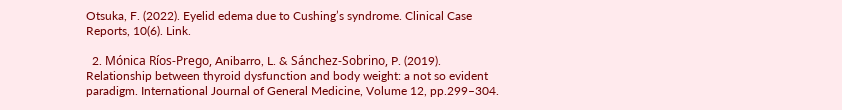Otsuka, F. (2022). Eyelid edema due to Cushing’s syndrome. Clinical Case Reports, 10(6). Link.

  2. Mónica Ríos-Prego, Anibarro, L. & Sánchez-Sobrino, P. (2019). Relationship between thyroid dysfunction and body weight: a not so evident paradigm. International Journal of General Medicine, Volume 12, pp.299–304.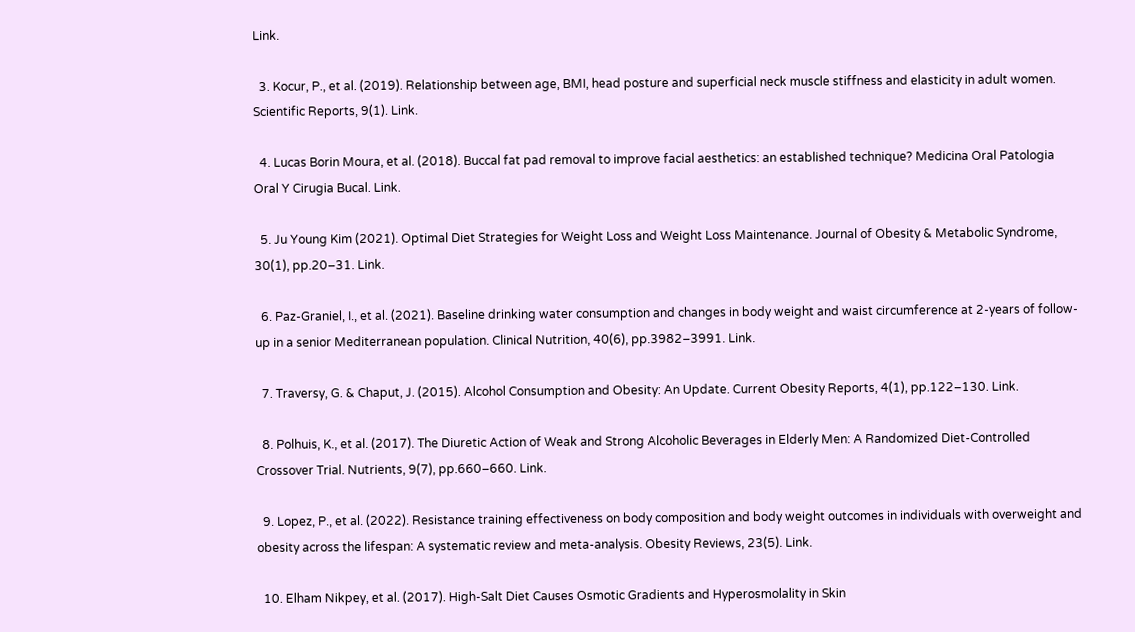Link.

  3. Kocur, P., et al. (2019). Relationship between age, BMI, head posture and superficial neck muscle stiffness and elasticity in adult women. Scientific Reports, 9(1). Link.

  4. Lucas Borin Moura, et al. (2018). Buccal fat pad removal to improve facial aesthetics: an established technique? Medicina Oral Patologia Oral Y Cirugia Bucal. Link.

  5. Ju Young Kim (2021). Optimal Diet Strategies for Weight Loss and Weight Loss Maintenance. Journal of Obesity & Metabolic Syndrome, 30(1), pp.20–31. Link.

  6. Paz‐Graniel, I., et al. (2021). Baseline drinking water consumption and changes in body weight and waist circumference at 2-years of follow-up in a senior Mediterranean population. Clinical Nutrition, 40(6), pp.3982–3991. Link.

  7. Traversy, G. & Chaput, J. (2015). Alcohol Consumption and Obesity: An Update. Current Obesity Reports, 4(1), pp.122–130. Link.

  8. Polhuis, K., et al. (2017). The Diuretic Action of Weak and Strong Alcoholic Beverages in Elderly Men: A Randomized Diet-Controlled Crossover Trial. Nutrients, 9(7), pp.660–660. Link.

  9. Lopez, P., et al. (2022). Resistance training effectiveness on body composition and body weight outcomes in individuals with overweight and obesity across the lifespan: A systematic review and meta‐analysis. Obesity Reviews, 23(5). Link.

  10. Elham Nikpey, et al. (2017). High-Salt Diet Causes Osmotic Gradients and Hyperosmolality in Skin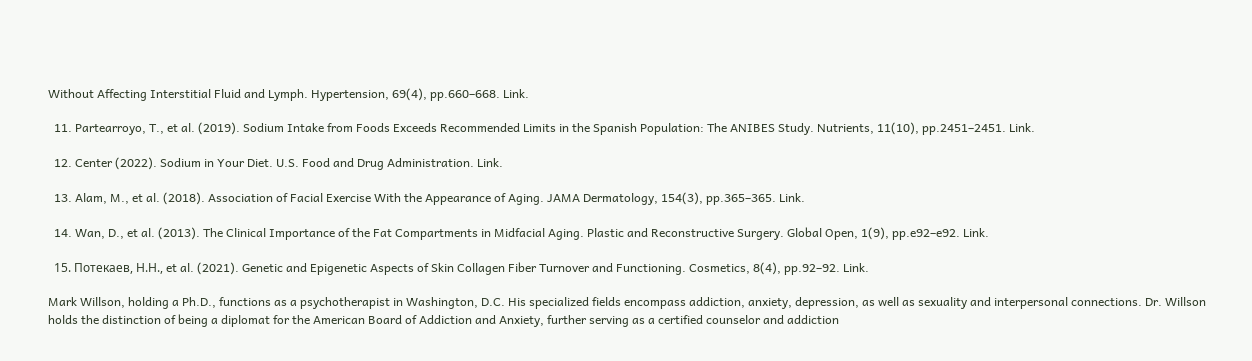Without Affecting Interstitial Fluid and Lymph. Hypertension, 69(4), pp.660–668. Link.

  11. Partearroyo, T., et al. (2019). Sodium Intake from Foods Exceeds Recommended Limits in the Spanish Population: The ANIBES Study. Nutrients, 11(10), pp.2451–2451. Link.

  12. Center (2022). Sodium in Your Diet. U.S. Food and Drug Administration. Link.

  13. Alam, M., et al. (2018). Association of Facial Exercise With the Appearance of Aging. JAMA Dermatology, 154(3), pp.365–365. Link.

  14. Wan, D., et al. (2013). The Clinical Importance of the Fat Compartments in Midfacial Aging. Plastic and Reconstructive Surgery. Global Open, 1(9), pp.e92–e92. Link.

  15. Потекаев, Н.Н., et al. (2021). Genetic and Epigenetic Aspects of Skin Collagen Fiber Turnover and Functioning. Cosmetics, 8(4), pp.92–92. Link.

Mark Willson, holding a Ph.D., functions as a psychotherapist in Washington, D.C. His specialized fields encompass addiction, anxiety, depression, as well as sexuality and interpersonal connections. Dr. Willson holds the distinction of being a diplomat for the American Board of Addiction and Anxiety, further serving as a certified counselor and addiction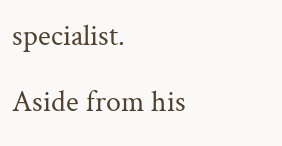specialist.

Aside from his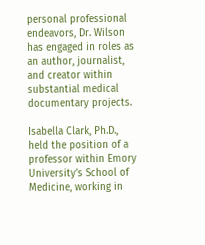personal professional endeavors, Dr. Wilson has engaged in roles as an author, journalist, and creator within substantial medical documentary projects.

Isabella Clark, Ph.D., held the position of a professor within Emory University’s School of Medicine, working in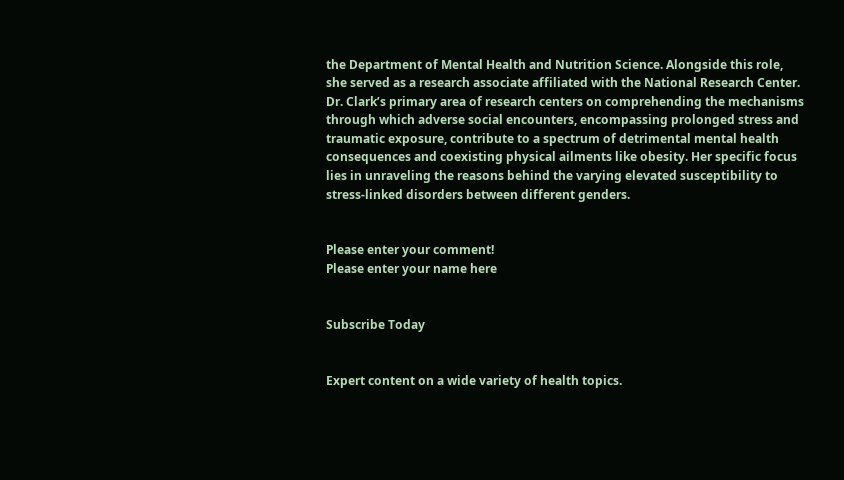the Department of Mental Health and Nutrition Science. Alongside this role, she served as a research associate affiliated with the National Research Center. Dr. Clark’s primary area of research centers on comprehending the mechanisms through which adverse social encounters, encompassing prolonged stress and traumatic exposure, contribute to a spectrum of detrimental mental health consequences and coexisting physical ailments like obesity. Her specific focus lies in unraveling the reasons behind the varying elevated susceptibility to stress-linked disorders between different genders.


Please enter your comment!
Please enter your name here


Subscribe Today


Expert content on a wide variety of health topics.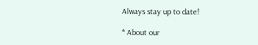Always stay up to date!

* About our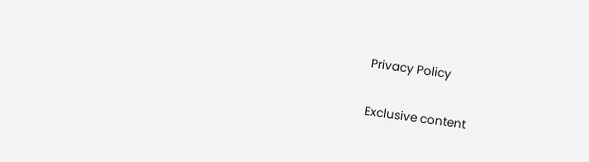Privacy Policy

Exclusive content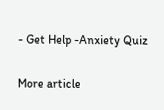- Get Help -Anxiety Quiz

More article